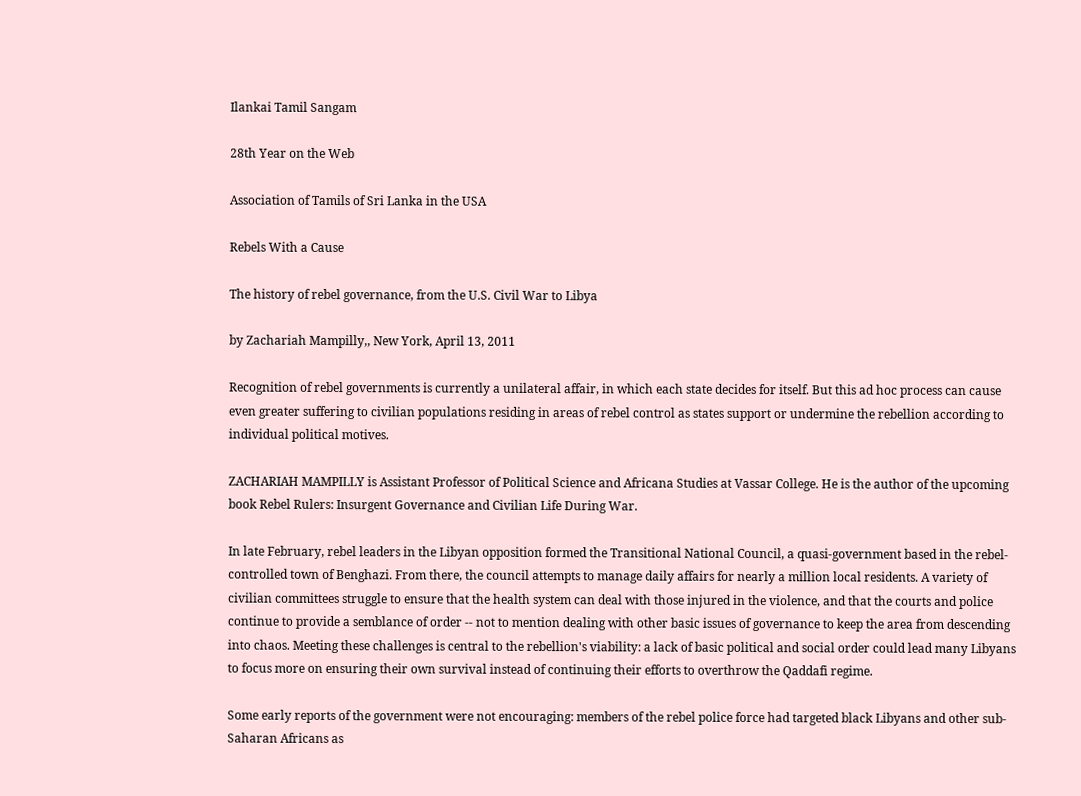Ilankai Tamil Sangam

28th Year on the Web

Association of Tamils of Sri Lanka in the USA

Rebels With a Cause

The history of rebel governance, from the U.S. Civil War to Libya

by Zachariah Mampilly,, New York, April 13, 2011

Recognition of rebel governments is currently a unilateral affair, in which each state decides for itself. But this ad hoc process can cause even greater suffering to civilian populations residing in areas of rebel control as states support or undermine the rebellion according to individual political motives.

ZACHARIAH MAMPILLY is Assistant Professor of Political Science and Africana Studies at Vassar College. He is the author of the upcoming book Rebel Rulers: Insurgent Governance and Civilian Life During War.

In late February, rebel leaders in the Libyan opposition formed the Transitional National Council, a quasi-government based in the rebel-controlled town of Benghazi. From there, the council attempts to manage daily affairs for nearly a million local residents. A variety of civilian committees struggle to ensure that the health system can deal with those injured in the violence, and that the courts and police continue to provide a semblance of order -- not to mention dealing with other basic issues of governance to keep the area from descending into chaos. Meeting these challenges is central to the rebellion's viability: a lack of basic political and social order could lead many Libyans to focus more on ensuring their own survival instead of continuing their efforts to overthrow the Qaddafi regime.

Some early reports of the government were not encouraging: members of the rebel police force had targeted black Libyans and other sub-Saharan Africans as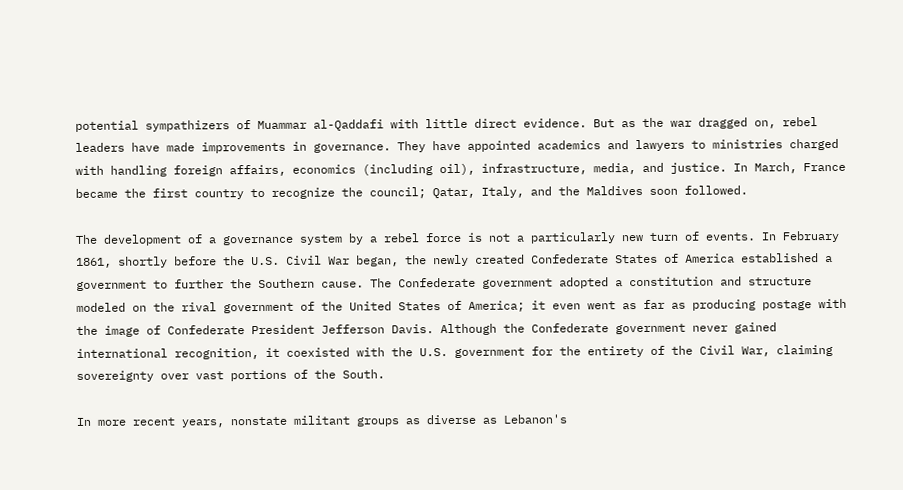potential sympathizers of Muammar al-Qaddafi with little direct evidence. But as the war dragged on, rebel leaders have made improvements in governance. They have appointed academics and lawyers to ministries charged with handling foreign affairs, economics (including oil), infrastructure, media, and justice. In March, France became the first country to recognize the council; Qatar, Italy, and the Maldives soon followed.

The development of a governance system by a rebel force is not a particularly new turn of events. In February 1861, shortly before the U.S. Civil War began, the newly created Confederate States of America established a government to further the Southern cause. The Confederate government adopted a constitution and structure modeled on the rival government of the United States of America; it even went as far as producing postage with the image of Confederate President Jefferson Davis. Although the Confederate government never gained international recognition, it coexisted with the U.S. government for the entirety of the Civil War, claiming sovereignty over vast portions of the South.

In more recent years, nonstate militant groups as diverse as Lebanon's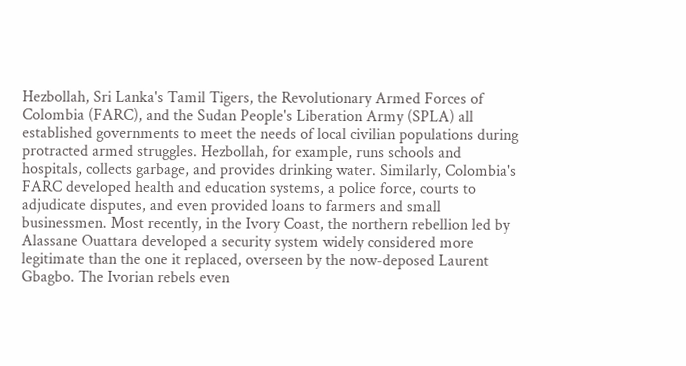Hezbollah, Sri Lanka's Tamil Tigers, the Revolutionary Armed Forces of Colombia (FARC), and the Sudan People's Liberation Army (SPLA) all established governments to meet the needs of local civilian populations during protracted armed struggles. Hezbollah, for example, runs schools and hospitals, collects garbage, and provides drinking water. Similarly, Colombia's FARC developed health and education systems, a police force, courts to adjudicate disputes, and even provided loans to farmers and small businessmen. Most recently, in the Ivory Coast, the northern rebellion led by Alassane Ouattara developed a security system widely considered more legitimate than the one it replaced, overseen by the now-deposed Laurent Gbagbo. The Ivorian rebels even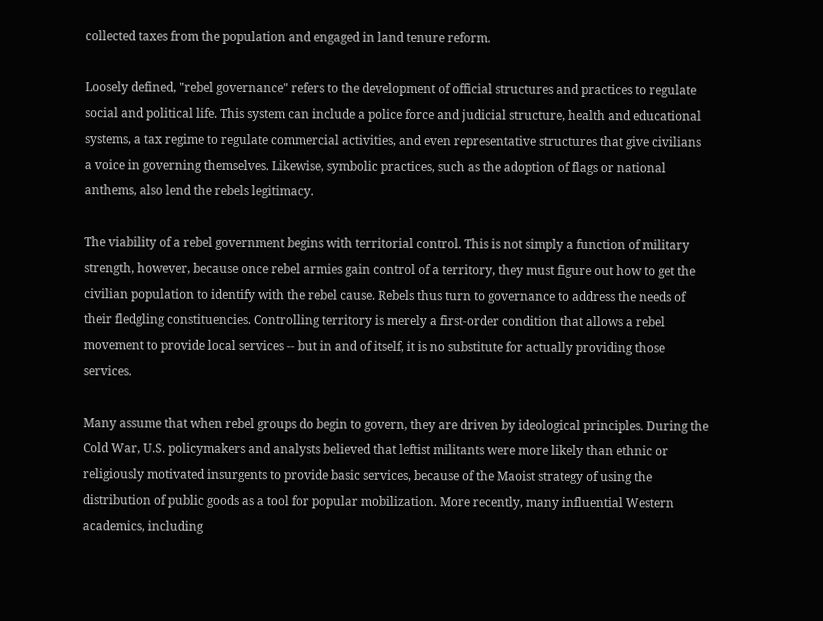collected taxes from the population and engaged in land tenure reform.

Loosely defined, "rebel governance" refers to the development of official structures and practices to regulate social and political life. This system can include a police force and judicial structure, health and educational systems, a tax regime to regulate commercial activities, and even representative structures that give civilians a voice in governing themselves. Likewise, symbolic practices, such as the adoption of flags or national anthems, also lend the rebels legitimacy.

The viability of a rebel government begins with territorial control. This is not simply a function of military strength, however, because once rebel armies gain control of a territory, they must figure out how to get the civilian population to identify with the rebel cause. Rebels thus turn to governance to address the needs of their fledgling constituencies. Controlling territory is merely a first-order condition that allows a rebel movement to provide local services -- but in and of itself, it is no substitute for actually providing those services.

Many assume that when rebel groups do begin to govern, they are driven by ideological principles. During the Cold War, U.S. policymakers and analysts believed that leftist militants were more likely than ethnic or religiously motivated insurgents to provide basic services, because of the Maoist strategy of using the distribution of public goods as a tool for popular mobilization. More recently, many influential Western academics, including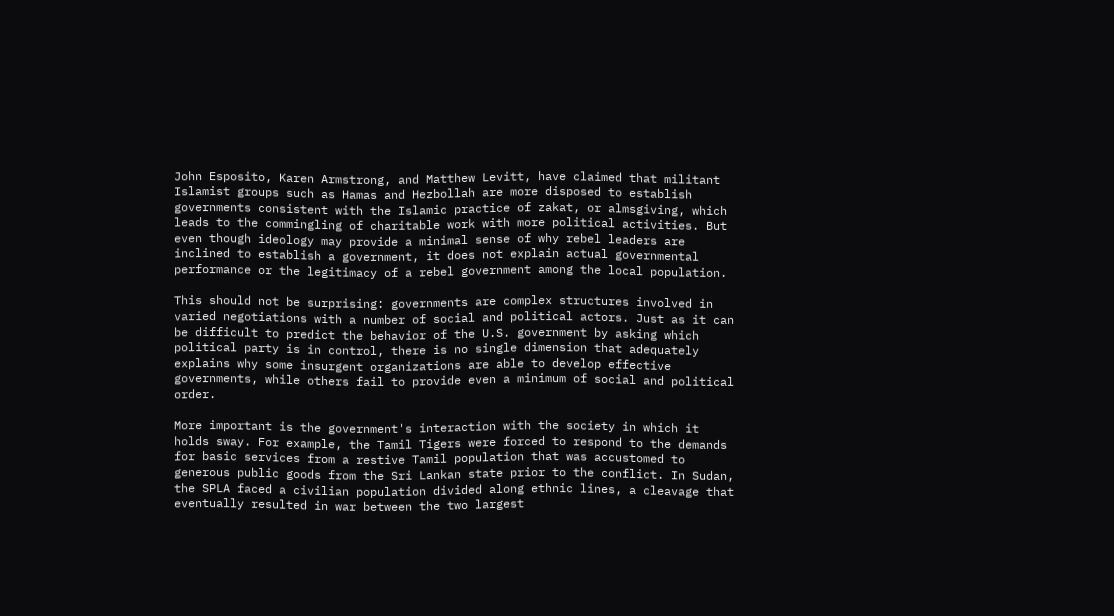John Esposito, Karen Armstrong, and Matthew Levitt, have claimed that militant Islamist groups such as Hamas and Hezbollah are more disposed to establish governments consistent with the Islamic practice of zakat, or almsgiving, which leads to the commingling of charitable work with more political activities. But even though ideology may provide a minimal sense of why rebel leaders are inclined to establish a government, it does not explain actual governmental performance or the legitimacy of a rebel government among the local population.

This should not be surprising: governments are complex structures involved in varied negotiations with a number of social and political actors. Just as it can be difficult to predict the behavior of the U.S. government by asking which political party is in control, there is no single dimension that adequately explains why some insurgent organizations are able to develop effective governments, while others fail to provide even a minimum of social and political order.

More important is the government's interaction with the society in which it holds sway. For example, the Tamil Tigers were forced to respond to the demands for basic services from a restive Tamil population that was accustomed to generous public goods from the Sri Lankan state prior to the conflict. In Sudan, the SPLA faced a civilian population divided along ethnic lines, a cleavage that eventually resulted in war between the two largest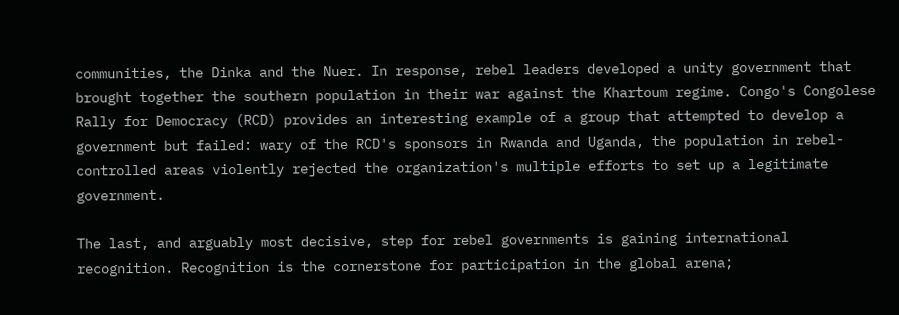communities, the Dinka and the Nuer. In response, rebel leaders developed a unity government that brought together the southern population in their war against the Khartoum regime. Congo's Congolese Rally for Democracy (RCD) provides an interesting example of a group that attempted to develop a government but failed: wary of the RCD's sponsors in Rwanda and Uganda, the population in rebel-controlled areas violently rejected the organization's multiple efforts to set up a legitimate government.

The last, and arguably most decisive, step for rebel governments is gaining international recognition. Recognition is the cornerstone for participation in the global arena;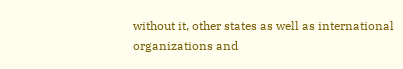without it, other states as well as international organizations and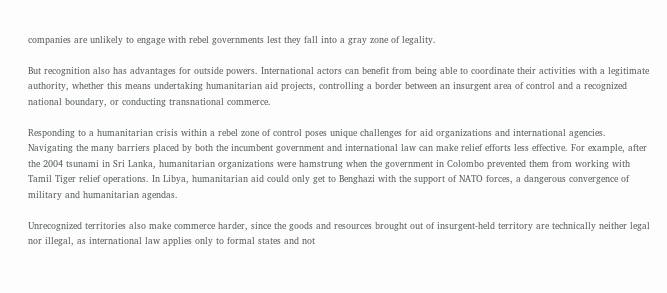companies are unlikely to engage with rebel governments lest they fall into a gray zone of legality.

But recognition also has advantages for outside powers. International actors can benefit from being able to coordinate their activities with a legitimate authority, whether this means undertaking humanitarian aid projects, controlling a border between an insurgent area of control and a recognized national boundary, or conducting transnational commerce.

Responding to a humanitarian crisis within a rebel zone of control poses unique challenges for aid organizations and international agencies. Navigating the many barriers placed by both the incumbent government and international law can make relief efforts less effective. For example, after the 2004 tsunami in Sri Lanka, humanitarian organizations were hamstrung when the government in Colombo prevented them from working with Tamil Tiger relief operations. In Libya, humanitarian aid could only get to Benghazi with the support of NATO forces, a dangerous convergence of military and humanitarian agendas.

Unrecognized territories also make commerce harder, since the goods and resources brought out of insurgent-held territory are technically neither legal nor illegal, as international law applies only to formal states and not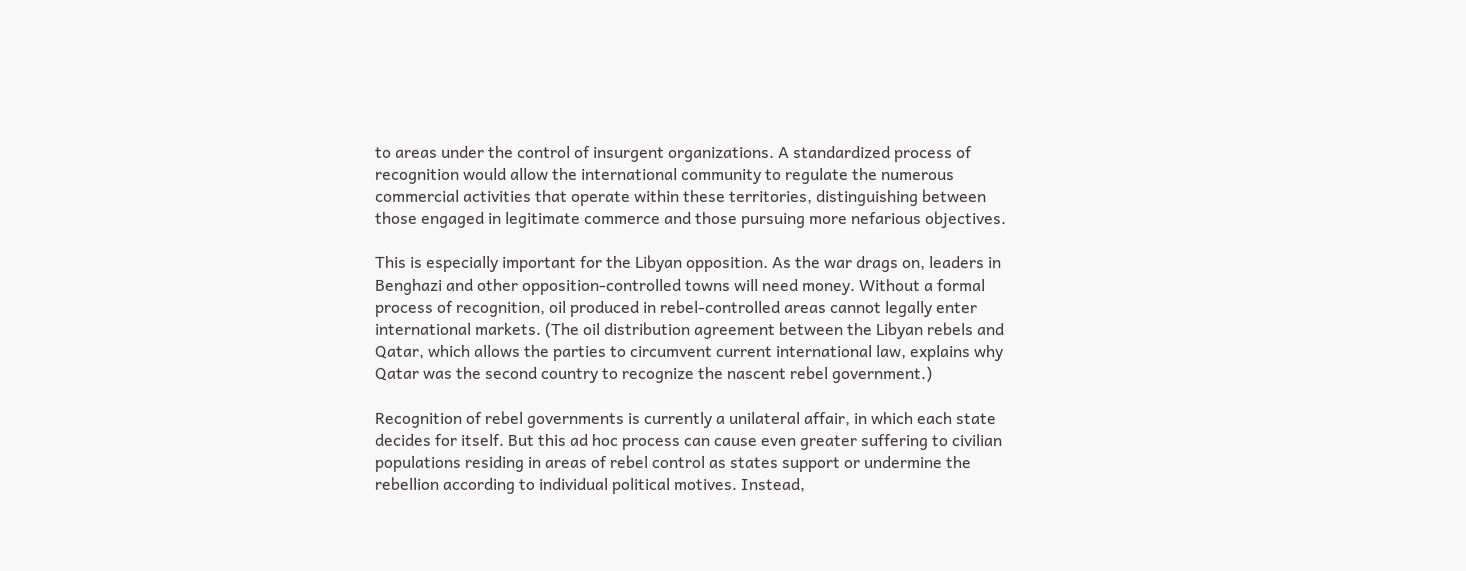to areas under the control of insurgent organizations. A standardized process of recognition would allow the international community to regulate the numerous commercial activities that operate within these territories, distinguishing between those engaged in legitimate commerce and those pursuing more nefarious objectives.

This is especially important for the Libyan opposition. As the war drags on, leaders in Benghazi and other opposition-controlled towns will need money. Without a formal process of recognition, oil produced in rebel-controlled areas cannot legally enter international markets. (The oil distribution agreement between the Libyan rebels and Qatar, which allows the parties to circumvent current international law, explains why Qatar was the second country to recognize the nascent rebel government.)

Recognition of rebel governments is currently a unilateral affair, in which each state decides for itself. But this ad hoc process can cause even greater suffering to civilian populations residing in areas of rebel control as states support or undermine the rebellion according to individual political motives. Instead,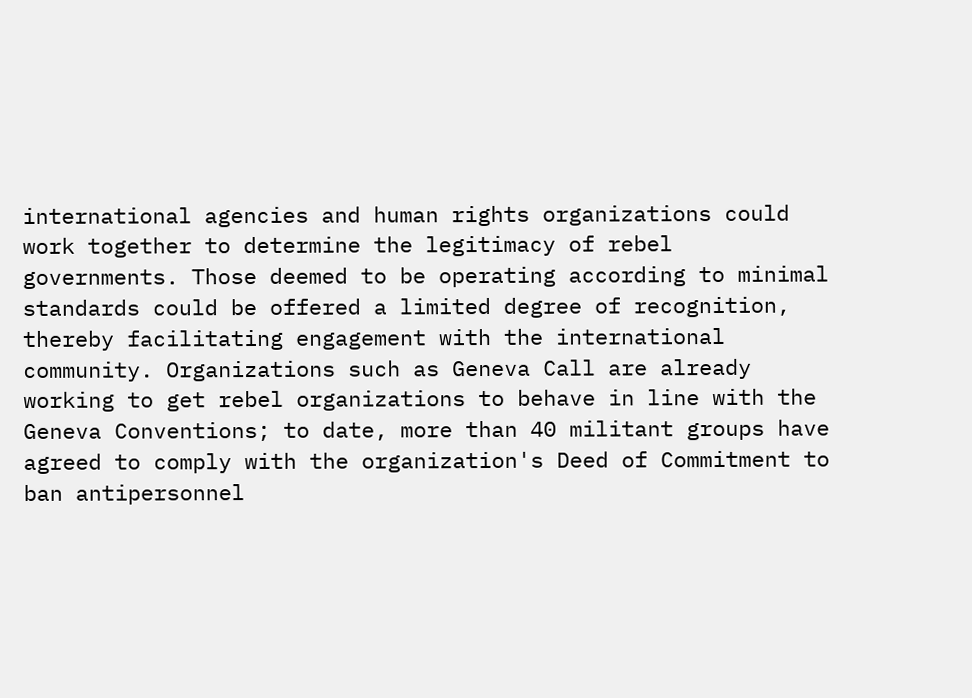international agencies and human rights organizations could work together to determine the legitimacy of rebel governments. Those deemed to be operating according to minimal standards could be offered a limited degree of recognition, thereby facilitating engagement with the international community. Organizations such as Geneva Call are already working to get rebel organizations to behave in line with the Geneva Conventions; to date, more than 40 militant groups have agreed to comply with the organization's Deed of Commitment to ban antipersonnel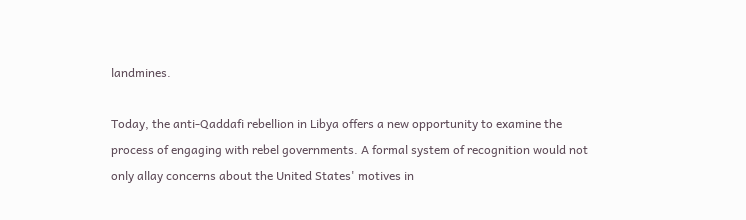landmines.

Today, the anti-Qaddafi rebellion in Libya offers a new opportunity to examine the process of engaging with rebel governments. A formal system of recognition would not only allay concerns about the United States' motives in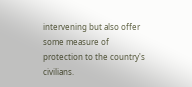intervening but also offer some measure of protection to the country's civilians.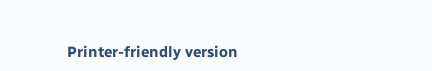Printer-friendly version